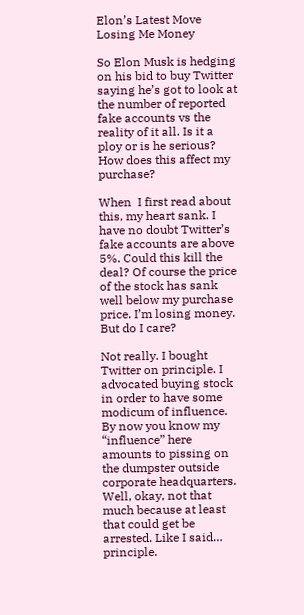Elon’s Latest Move Losing Me Money

So Elon Musk is hedging on his bid to buy Twitter saying he’s got to look at the number of reported fake accounts vs the reality of it all. Is it a ploy or is he serious? How does this affect my purchase?

When  I first read about this, my heart sank. I have no doubt Twitter’s fake accounts are above 5%. Could this kill the deal? Of course the price of the stock has sank well below my purchase price. I’m losing money. But do I care?

Not really. I bought Twitter on principle. I advocated buying stock in order to have some modicum of influence. By now you know my “influence” here amounts to pissing on the dumpster outside corporate headquarters. Well, okay, not that much because at least that could get be arrested. Like I said… principle.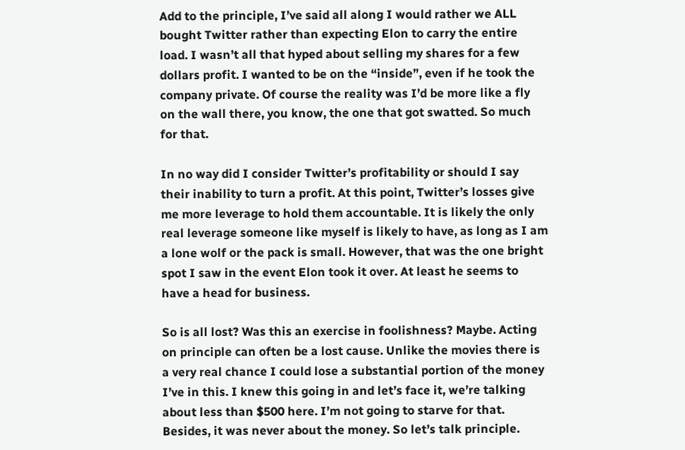Add to the principle, I’ve said all along I would rather we ALL bought Twitter rather than expecting Elon to carry the entire load. I wasn’t all that hyped about selling my shares for a few dollars profit. I wanted to be on the “inside”, even if he took the company private. Of course the reality was I’d be more like a fly on the wall there, you know, the one that got swatted. So much for that.

In no way did I consider Twitter’s profitability or should I say their inability to turn a profit. At this point, Twitter’s losses give me more leverage to hold them accountable. It is likely the only real leverage someone like myself is likely to have, as long as I am a lone wolf or the pack is small. However, that was the one bright spot I saw in the event Elon took it over. At least he seems to have a head for business.

So is all lost? Was this an exercise in foolishness? Maybe. Acting on principle can often be a lost cause. Unlike the movies there is a very real chance I could lose a substantial portion of the money I’ve in this. I knew this going in and let’s face it, we’re talking about less than $500 here. I’m not going to starve for that. Besides, it was never about the money. So let’s talk principle.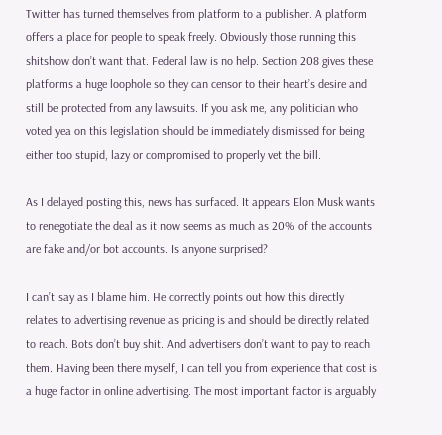Twitter has turned themselves from platform to a publisher. A platform offers a place for people to speak freely. Obviously those running this shitshow don’t want that. Federal law is no help. Section 208 gives these platforms a huge loophole so they can censor to their heart’s desire and still be protected from any lawsuits. If you ask me, any politician who voted yea on this legislation should be immediately dismissed for being either too stupid, lazy or compromised to properly vet the bill.

As I delayed posting this, news has surfaced. It appears Elon Musk wants to renegotiate the deal as it now seems as much as 20% of the accounts are fake and/or bot accounts. Is anyone surprised?

I can’t say as I blame him. He correctly points out how this directly relates to advertising revenue as pricing is and should be directly related to reach. Bots don’t buy shit. And advertisers don’t want to pay to reach them. Having been there myself, I can tell you from experience that cost is a huge factor in online advertising. The most important factor is arguably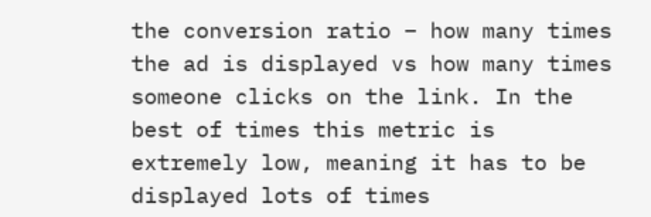the conversion ratio – how many times the ad is displayed vs how many times someone clicks on the link. In the best of times this metric is extremely low, meaning it has to be displayed lots of times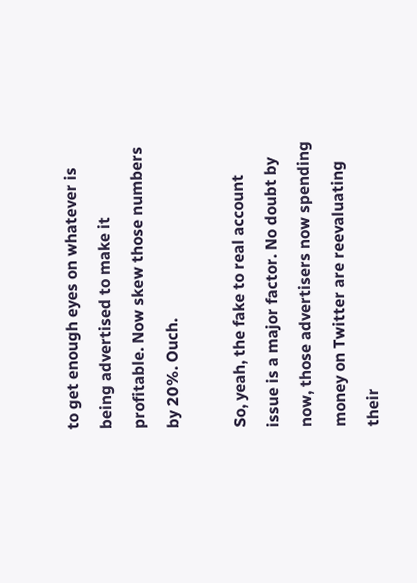to get enough eyes on whatever is being advertised to make it profitable. Now skew those numbers by 20%. Ouch.

So, yeah, the fake to real account issue is a major factor. No doubt by now, those advertisers now spending money on Twitter are reevaluating their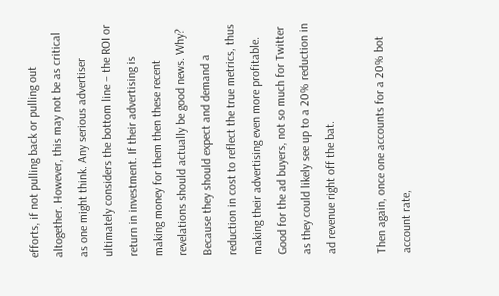efforts, if not pulling back or pulling out altogether. However, this may not be as critical as one might think. Any serious advertiser ultimately considers the bottom line – the ROI or return in investment. If their advertising is making money for them then these recent revelations should actually be good news. Why? Because they should expect and demand a reduction in cost to reflect the true metrics, thus making their advertising even more profitable. Good for the ad buyers, not so much for Twitter as they could likely see up to a 20% reduction in ad revenue right off the bat.

Then again, once one accounts for a 20% bot account rate,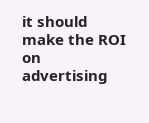it should make the ROI on advertising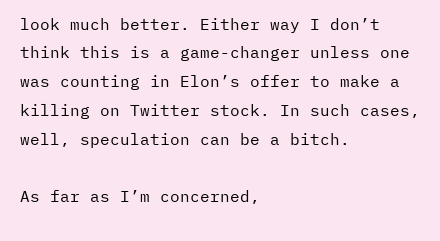look much better. Either way I don’t think this is a game-changer unless one was counting in Elon’s offer to make a killing on Twitter stock. In such cases, well, speculation can be a bitch.

As far as I’m concerned,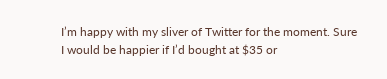I’m happy with my sliver of Twitter for the moment. Sure I would be happier if I’d bought at $35 or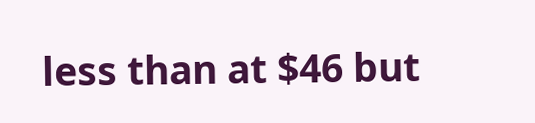less than at $46 but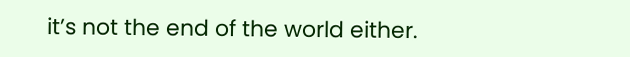it’s not the end of the world either.